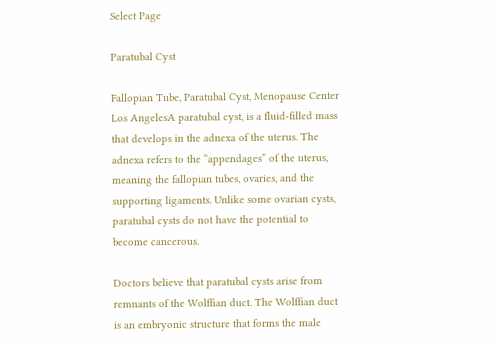Select Page

Paratubal Cyst

Fallopian Tube, Paratubal Cyst, Menopause Center Los AngelesA paratubal cyst, is a fluid-filled mass that develops in the adnexa of the uterus. The adnexa refers to the “appendages” of the uterus, meaning the fallopian tubes, ovaries, and the supporting ligaments. Unlike some ovarian cysts, paratubal cysts do not have the potential to become cancerous.

Doctors believe that paratubal cysts arise from remnants of the Wolffian duct. The Wolffian duct is an embryonic structure that forms the male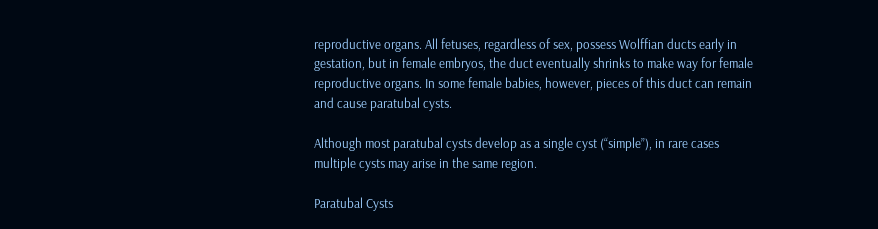reproductive organs. All fetuses, regardless of sex, possess Wolffian ducts early in gestation, but in female embryos, the duct eventually shrinks to make way for female reproductive organs. In some female babies, however, pieces of this duct can remain and cause paratubal cysts.

Although most paratubal cysts develop as a single cyst (“simple”), in rare cases multiple cysts may arise in the same region.

Paratubal Cysts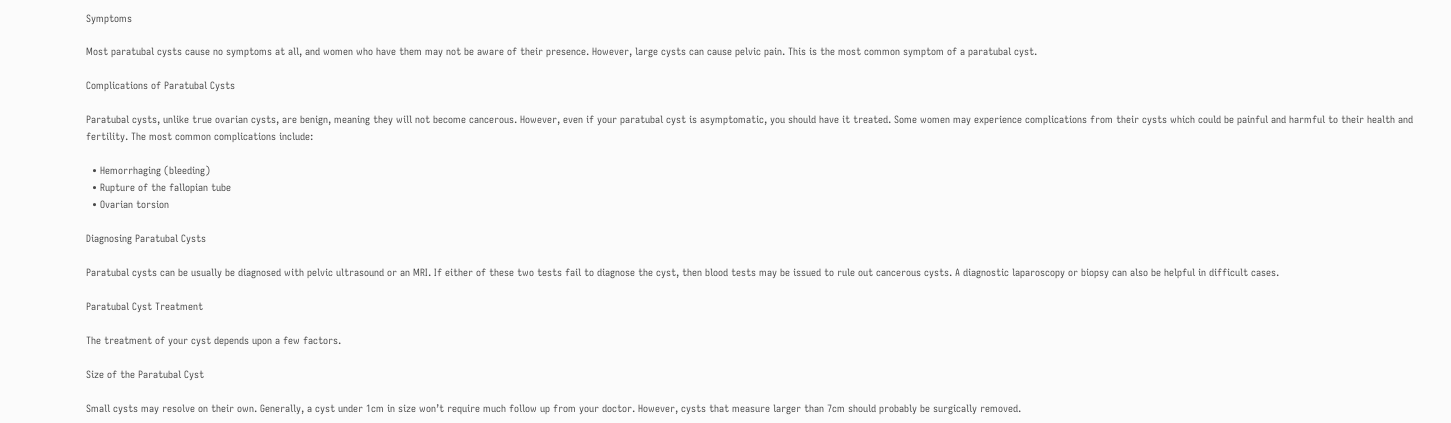Symptoms

Most paratubal cysts cause no symptoms at all, and women who have them may not be aware of their presence. However, large cysts can cause pelvic pain. This is the most common symptom of a paratubal cyst.

Complications of Paratubal Cysts

Paratubal cysts, unlike true ovarian cysts, are benign, meaning they will not become cancerous. However, even if your paratubal cyst is asymptomatic, you should have it treated. Some women may experience complications from their cysts which could be painful and harmful to their health and fertility. The most common complications include:

  • Hemorrhaging (bleeding)
  • Rupture of the fallopian tube
  • Ovarian torsion

Diagnosing Paratubal Cysts

Paratubal cysts can be usually be diagnosed with pelvic ultrasound or an MRI. If either of these two tests fail to diagnose the cyst, then blood tests may be issued to rule out cancerous cysts. A diagnostic laparoscopy or biopsy can also be helpful in difficult cases.

Paratubal Cyst Treatment

The treatment of your cyst depends upon a few factors.

Size of the Paratubal Cyst

Small cysts may resolve on their own. Generally, a cyst under 1cm in size won’t require much follow up from your doctor. However, cysts that measure larger than 7cm should probably be surgically removed.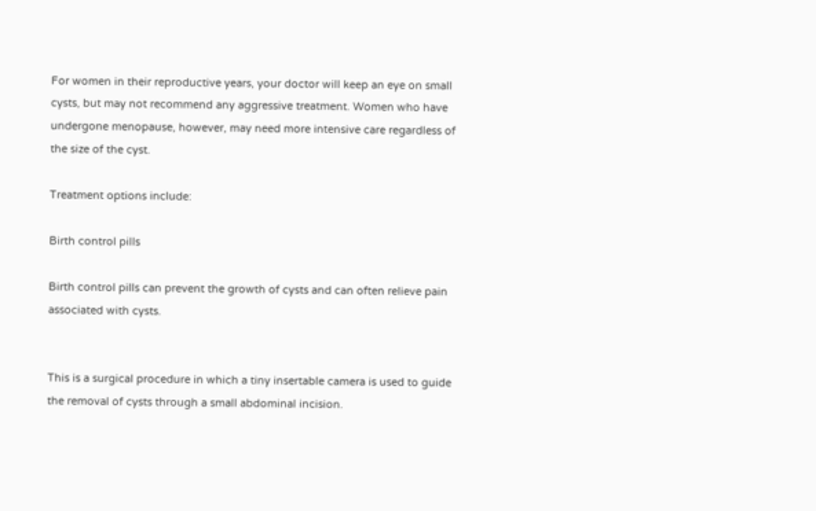For women in their reproductive years, your doctor will keep an eye on small cysts, but may not recommend any aggressive treatment. Women who have undergone menopause, however, may need more intensive care regardless of the size of the cyst.

Treatment options include:

Birth control pills

Birth control pills can prevent the growth of cysts and can often relieve pain associated with cysts.


This is a surgical procedure in which a tiny insertable camera is used to guide the removal of cysts through a small abdominal incision.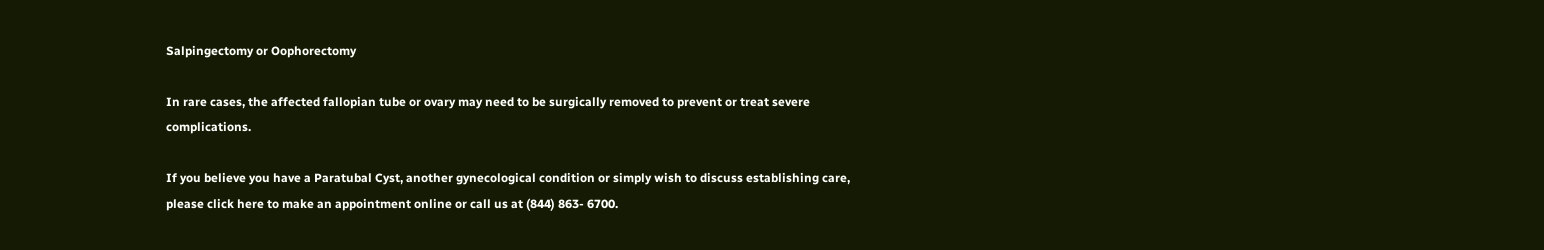Salpingectomy or Oophorectomy

In rare cases, the affected fallopian tube or ovary may need to be surgically removed to prevent or treat severe complications.

If you believe you have a Paratubal Cyst, another gynecological condition or simply wish to discuss establishing care, please click here to make an appointment online or call us at (844) 863- 6700.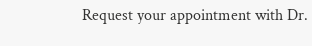Request your appointment with Dr.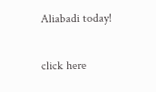Aliabadi today!

click here